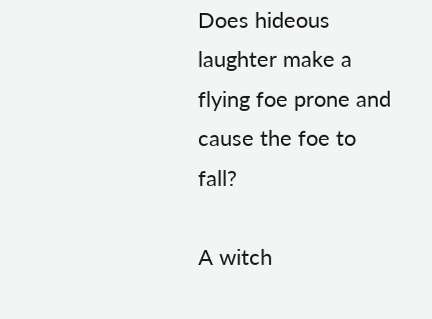Does hideous laughter make a flying foe prone and cause the foe to fall?

A witch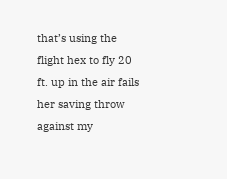that’s using the flight hex to fly 20 ft. up in the air fails her saving throw against my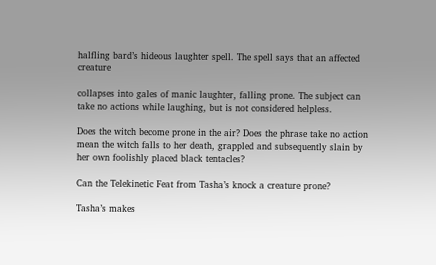halfling bard’s hideous laughter spell. The spell says that an affected creature

collapses into gales of manic laughter, falling prone. The subject can take no actions while laughing, but is not considered helpless.

Does the witch become prone in the air? Does the phrase take no action mean the witch falls to her death, grappled and subsequently slain by her own foolishly placed black tentacles?

Can the Telekinetic Feat from Tasha’s knock a creature prone?

Tasha’s makes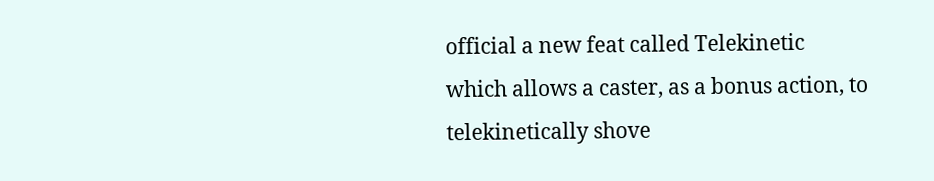official a new feat called Telekinetic which allows a caster, as a bonus action, to telekinetically shove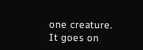one creature. It goes on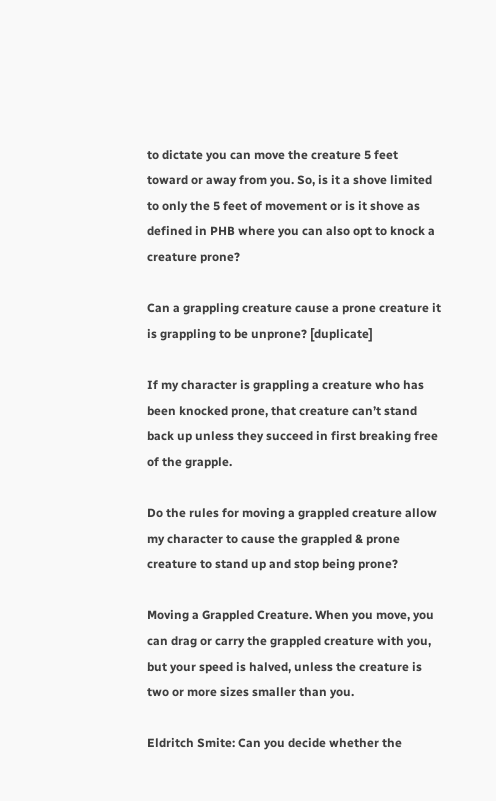to dictate you can move the creature 5 feet toward or away from you. So, is it a shove limited to only the 5 feet of movement or is it shove as defined in PHB where you can also opt to knock a creature prone?

Can a grappling creature cause a prone creature it is grappling to be unprone? [duplicate]

If my character is grappling a creature who has been knocked prone, that creature can’t stand back up unless they succeed in first breaking free of the grapple.

Do the rules for moving a grappled creature allow my character to cause the grappled & prone creature to stand up and stop being prone?

Moving a Grappled Creature. When you move, you can drag or carry the grappled creature with you, but your speed is halved, unless the creature is two or more sizes smaller than you.

Eldritch Smite: Can you decide whether the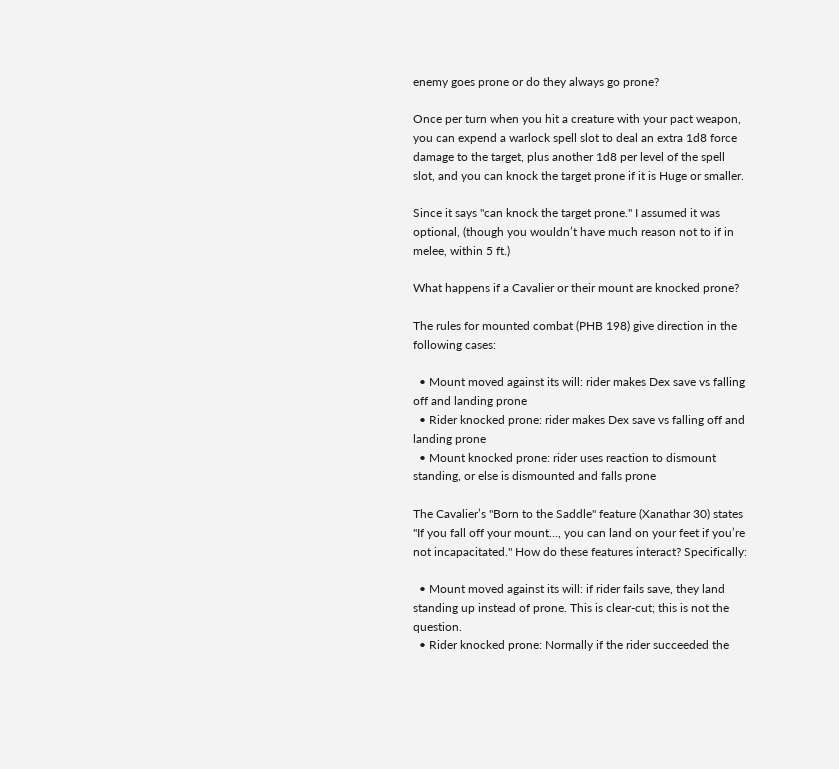enemy goes prone or do they always go prone?

Once per turn when you hit a creature with your pact weapon, you can expend a warlock spell slot to deal an extra 1d8 force damage to the target, plus another 1d8 per level of the spell slot, and you can knock the target prone if it is Huge or smaller.

Since it says "can knock the target prone." I assumed it was optional, (though you wouldn’t have much reason not to if in melee, within 5 ft.)

What happens if a Cavalier or their mount are knocked prone?

The rules for mounted combat (PHB 198) give direction in the following cases:

  • Mount moved against its will: rider makes Dex save vs falling off and landing prone
  • Rider knocked prone: rider makes Dex save vs falling off and landing prone
  • Mount knocked prone: rider uses reaction to dismount standing, or else is dismounted and falls prone

The Cavalier’s "Born to the Saddle" feature (Xanathar 30) states "If you fall off your mount…, you can land on your feet if you’re not incapacitated." How do these features interact? Specifically:

  • Mount moved against its will: if rider fails save, they land standing up instead of prone. This is clear-cut; this is not the question.
  • Rider knocked prone: Normally if the rider succeeded the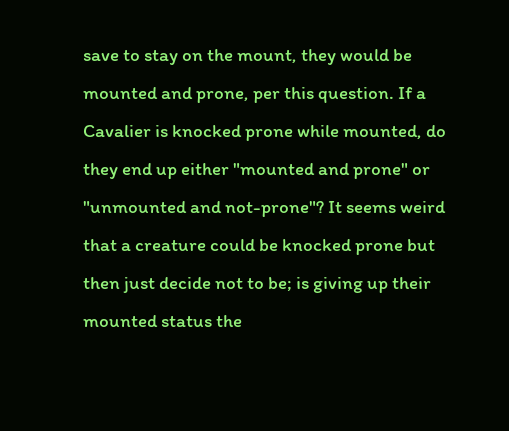save to stay on the mount, they would be mounted and prone, per this question. If a Cavalier is knocked prone while mounted, do they end up either "mounted and prone" or "unmounted and not-prone"? It seems weird that a creature could be knocked prone but then just decide not to be; is giving up their mounted status the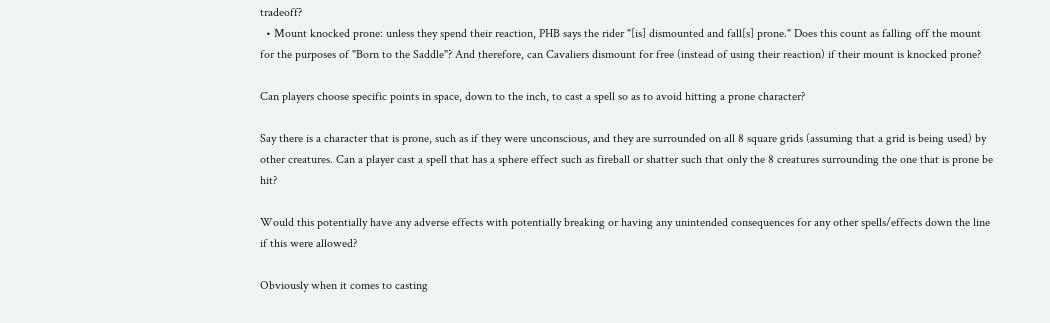tradeoff?
  • Mount knocked prone: unless they spend their reaction, PHB says the rider "[is] dismounted and fall[s] prone." Does this count as falling off the mount for the purposes of "Born to the Saddle"? And therefore, can Cavaliers dismount for free (instead of using their reaction) if their mount is knocked prone?

Can players choose specific points in space, down to the inch, to cast a spell so as to avoid hitting a prone character?

Say there is a character that is prone, such as if they were unconscious, and they are surrounded on all 8 square grids (assuming that a grid is being used) by other creatures. Can a player cast a spell that has a sphere effect such as fireball or shatter such that only the 8 creatures surrounding the one that is prone be hit?

Would this potentially have any adverse effects with potentially breaking or having any unintended consequences for any other spells/effects down the line if this were allowed?

Obviously when it comes to casting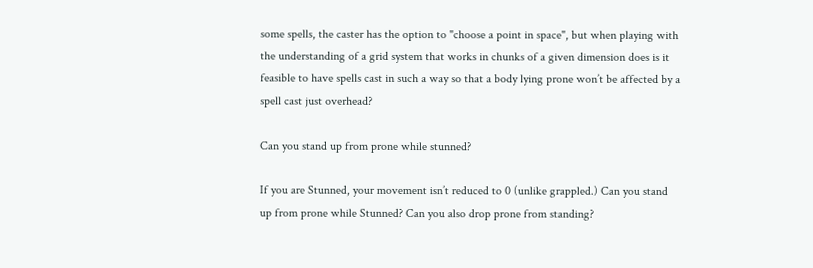some spells, the caster has the option to "choose a point in space", but when playing with the understanding of a grid system that works in chunks of a given dimension does is it feasible to have spells cast in such a way so that a body lying prone won’t be affected by a spell cast just overhead?

Can you stand up from prone while stunned?

If you are Stunned, your movement isn’t reduced to 0 (unlike grappled.) Can you stand up from prone while Stunned? Can you also drop prone from standing?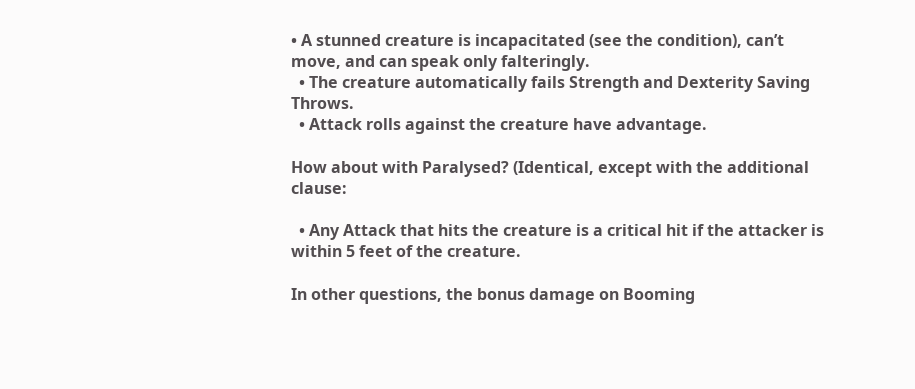• A stunned creature is incapacitated (see the condition), can’t move, and can speak only falteringly.
  • The creature automatically fails Strength and Dexterity Saving Throws.
  • Attack rolls against the creature have advantage.

How about with Paralysed? (Identical, except with the additional clause:

  • Any Attack that hits the creature is a critical hit if the attacker is within 5 feet of the creature.

In other questions, the bonus damage on Booming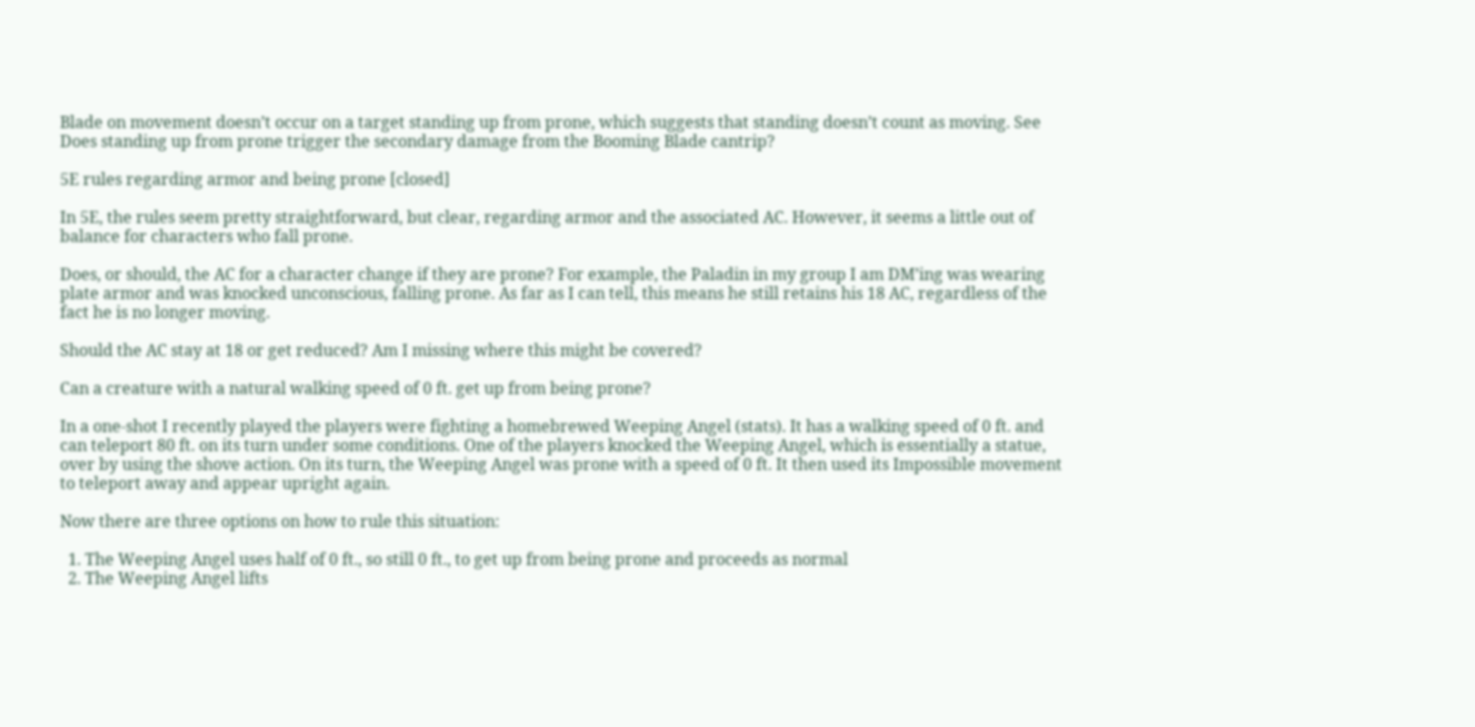Blade on movement doesn’t occur on a target standing up from prone, which suggests that standing doesn’t count as moving. See Does standing up from prone trigger the secondary damage from the Booming Blade cantrip?

5E rules regarding armor and being prone [closed]

In 5E, the rules seem pretty straightforward, but clear, regarding armor and the associated AC. However, it seems a little out of balance for characters who fall prone.

Does, or should, the AC for a character change if they are prone? For example, the Paladin in my group I am DM’ing was wearing plate armor and was knocked unconscious, falling prone. As far as I can tell, this means he still retains his 18 AC, regardless of the fact he is no longer moving.

Should the AC stay at 18 or get reduced? Am I missing where this might be covered?

Can a creature with a natural walking speed of 0 ft. get up from being prone?

In a one-shot I recently played the players were fighting a homebrewed Weeping Angel (stats). It has a walking speed of 0 ft. and can teleport 80 ft. on its turn under some conditions. One of the players knocked the Weeping Angel, which is essentially a statue, over by using the shove action. On its turn, the Weeping Angel was prone with a speed of 0 ft. It then used its Impossible movement to teleport away and appear upright again.

Now there are three options on how to rule this situation:

  1. The Weeping Angel uses half of 0 ft., so still 0 ft., to get up from being prone and proceeds as normal
  2. The Weeping Angel lifts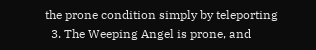the prone condition simply by teleporting
  3. The Weeping Angel is prone, and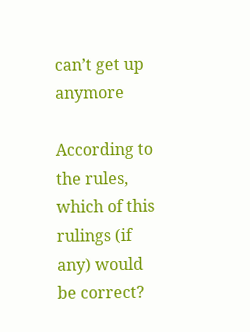can’t get up anymore

According to the rules, which of this rulings (if any) would be correct?